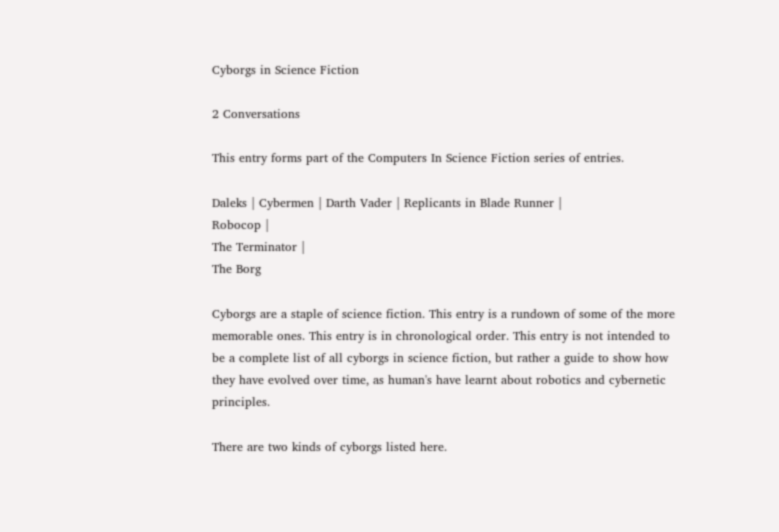Cyborgs in Science Fiction

2 Conversations

This entry forms part of the Computers In Science Fiction series of entries.

Daleks | Cybermen | Darth Vader | Replicants in Blade Runner |
Robocop |
The Terminator |
The Borg

Cyborgs are a staple of science fiction. This entry is a rundown of some of the more memorable ones. This entry is in chronological order. This entry is not intended to be a complete list of all cyborgs in science fiction, but rather a guide to show how they have evolved over time, as human's have learnt about robotics and cybernetic principles.

There are two kinds of cyborgs listed here.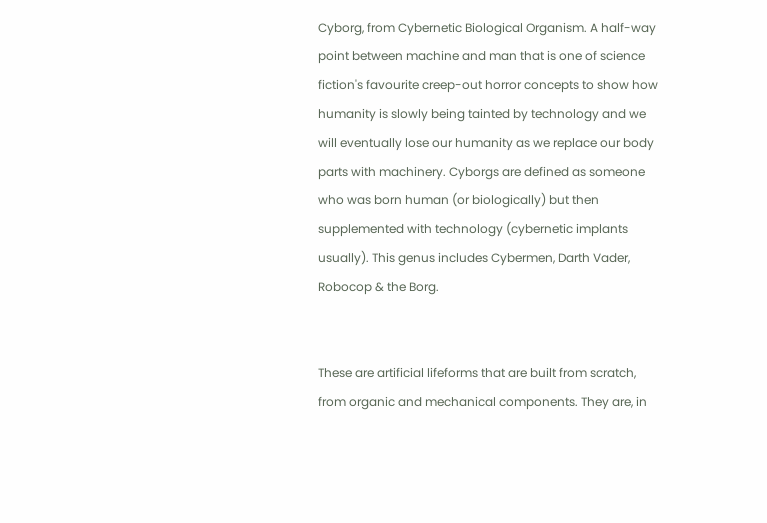Cyborg, from Cybernetic Biological Organism. A half-way point between machine and man that is one of science fiction's favourite creep-out horror concepts to show how humanity is slowly being tainted by technology and we will eventually lose our humanity as we replace our body parts with machinery. Cyborgs are defined as someone who was born human (or biologically) but then supplemented with technology (cybernetic implants usually). This genus includes Cybermen, Darth Vader, Robocop & the Borg.


These are artificial lifeforms that are built from scratch, from organic and mechanical components. They are, in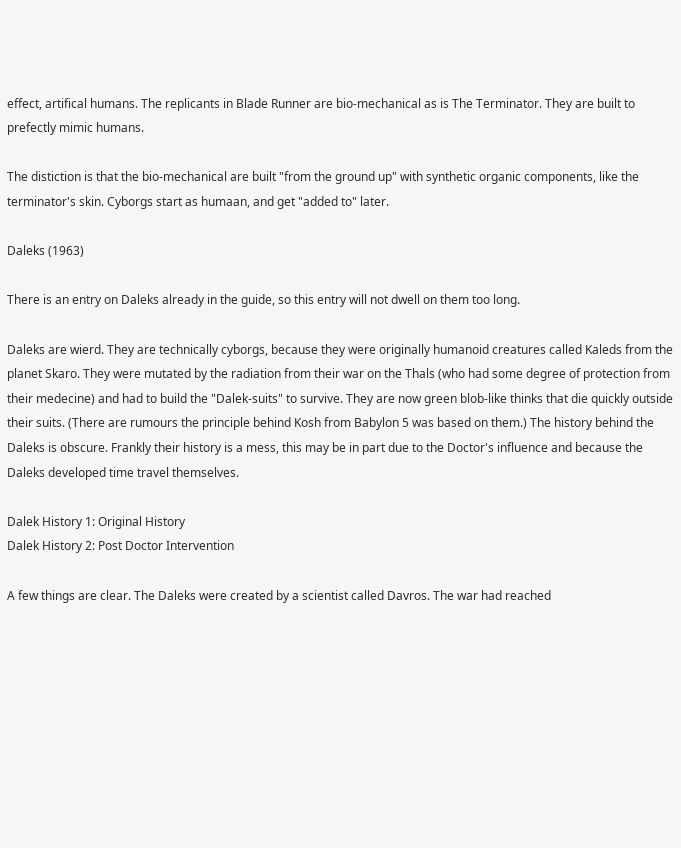effect, artifical humans. The replicants in Blade Runner are bio-mechanical as is The Terminator. They are built to prefectly mimic humans.

The distiction is that the bio-mechanical are built "from the ground up" with synthetic organic components, like the terminator's skin. Cyborgs start as humaan, and get "added to" later.

Daleks (1963)

There is an entry on Daleks already in the guide, so this entry will not dwell on them too long.

Daleks are wierd. They are technically cyborgs, because they were originally humanoid creatures called Kaleds from the planet Skaro. They were mutated by the radiation from their war on the Thals (who had some degree of protection from their medecine) and had to build the "Dalek-suits" to survive. They are now green blob-like thinks that die quickly outside their suits. (There are rumours the principle behind Kosh from Babylon 5 was based on them.) The history behind the Daleks is obscure. Frankly their history is a mess, this may be in part due to the Doctor's influence and because the Daleks developed time travel themselves.

Dalek History 1: Original History
Dalek History 2: Post Doctor Intervention

A few things are clear. The Daleks were created by a scientist called Davros. The war had reached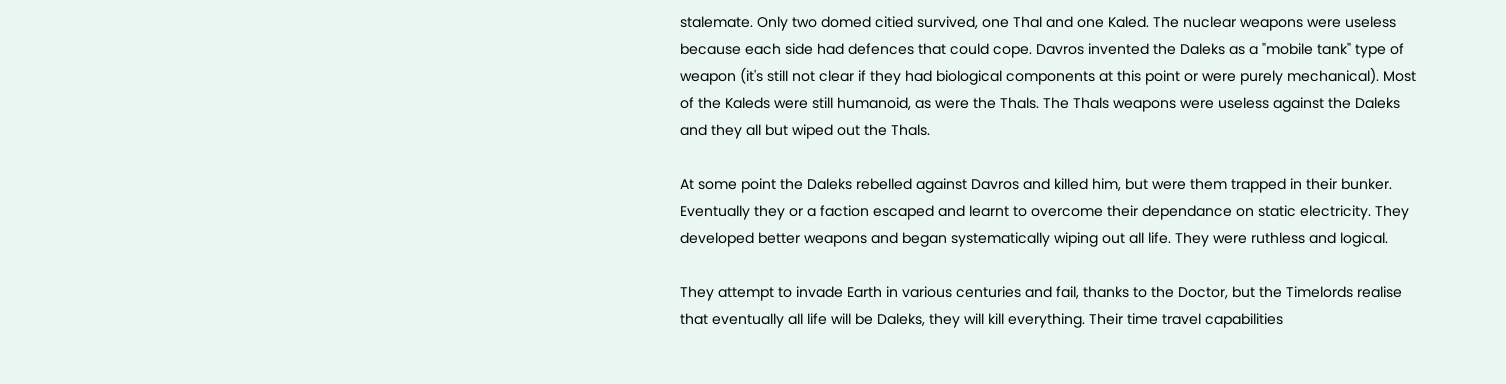stalemate. Only two domed citied survived, one Thal and one Kaled. The nuclear weapons were useless because each side had defences that could cope. Davros invented the Daleks as a "mobile tank" type of weapon (it's still not clear if they had biological components at this point or were purely mechanical). Most of the Kaleds were still humanoid, as were the Thals. The Thals weapons were useless against the Daleks and they all but wiped out the Thals.

At some point the Daleks rebelled against Davros and killed him, but were them trapped in their bunker. Eventually they or a faction escaped and learnt to overcome their dependance on static electricity. They developed better weapons and began systematically wiping out all life. They were ruthless and logical.

They attempt to invade Earth in various centuries and fail, thanks to the Doctor, but the Timelords realise that eventually all life will be Daleks, they will kill everything. Their time travel capabilities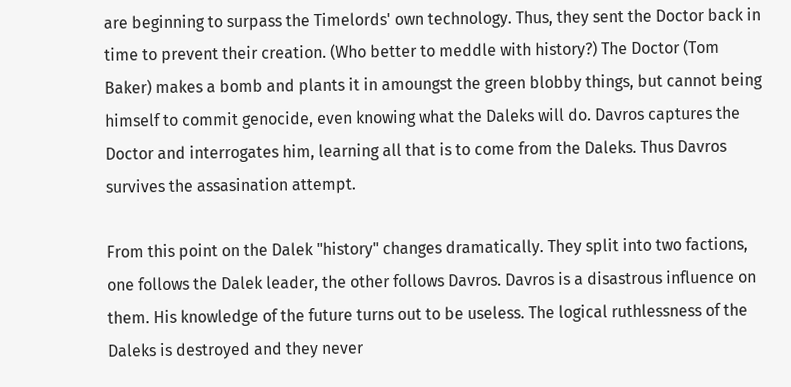are beginning to surpass the Timelords' own technology. Thus, they sent the Doctor back in time to prevent their creation. (Who better to meddle with history?) The Doctor (Tom Baker) makes a bomb and plants it in amoungst the green blobby things, but cannot being himself to commit genocide, even knowing what the Daleks will do. Davros captures the Doctor and interrogates him, learning all that is to come from the Daleks. Thus Davros survives the assasination attempt.

From this point on the Dalek "history" changes dramatically. They split into two factions, one follows the Dalek leader, the other follows Davros. Davros is a disastrous influence on them. His knowledge of the future turns out to be useless. The logical ruthlessness of the Daleks is destroyed and they never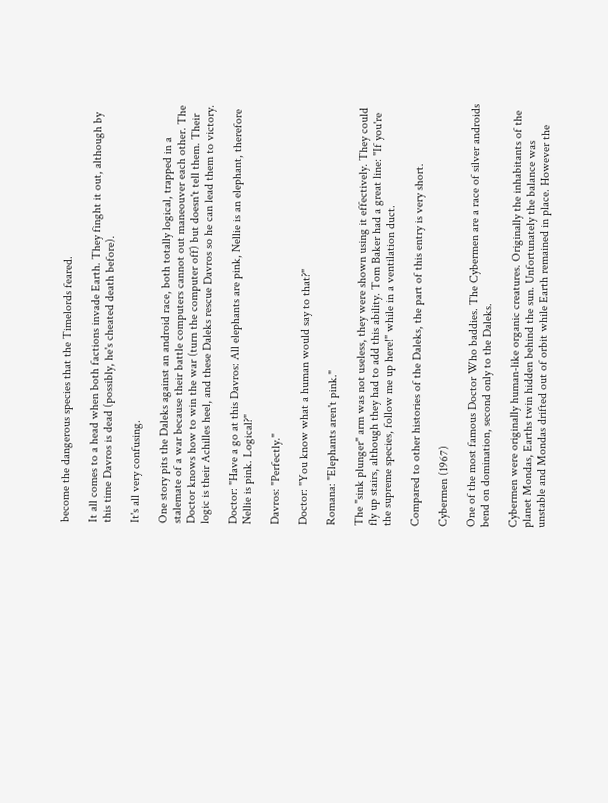become the dangerous species that the Timelords feared.

It all comes to a head when both factions invade Earth. They finght it out, although by this time Davros is dead (possibly, he's cheated death before).

It's all very confusing.

One story pits the Daleks against an android race, both totally logical, trapped in a stalemate of a war because their battle computers cannot out maneouver each other. The Doctor knows how to win the war (turn the computer off) but doesn't tell them. Their logic is their Achilles heel, and these Daleks rescue Davros so he can lead them to victory.

Doctor: "Have a go at this Davros: All elephants are pink, Nellie is an elephant, therefore Nellie is pink. Logical?"

Davros: "Perfectly."

Doctor: "You know what a human would say to that?"

Romana: "Elephants aren't pink."

The "sink plunger" arm was not useless, they were shown using it effectively. They could fly up stairs, although they had to add this ability. Tom Baker had a great line: "If you're the supreme species, follow me up here!" while in a ventilation duct.

Compared to other histories of the Daleks, the part of this entry is very short.

Cybermen (1967)

One of the most famous Doctor Who baddies. The Cybermen are a race of silver androids bend on domination, second only to the Daleks.

Cybermen were originally human-like organic creatures. Originally the inhabitants of the planet Mondas, Earths twin hidden behind the sun. Unfortunately the balance was unstable and Mondas drifted out of orbit while Earth remained in place. However the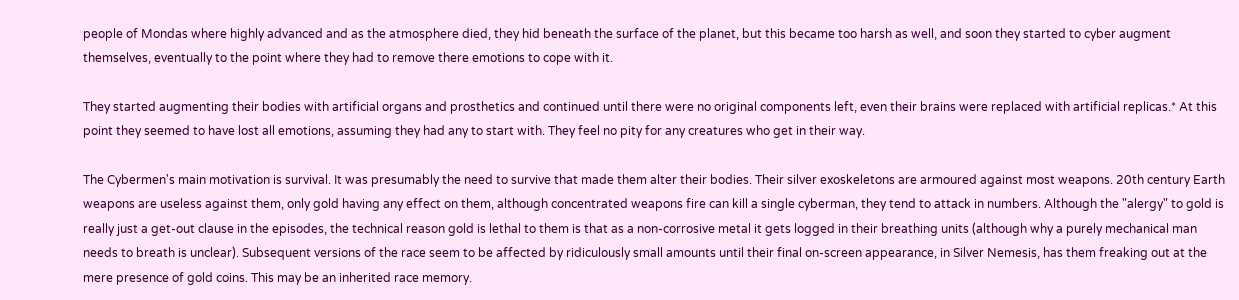people of Mondas where highly advanced and as the atmosphere died, they hid beneath the surface of the planet, but this became too harsh as well, and soon they started to cyber augment themselves, eventually to the point where they had to remove there emotions to cope with it.

They started augmenting their bodies with artificial organs and prosthetics and continued until there were no original components left, even their brains were replaced with artificial replicas.* At this point they seemed to have lost all emotions, assuming they had any to start with. They feel no pity for any creatures who get in their way.

The Cybermen's main motivation is survival. It was presumably the need to survive that made them alter their bodies. Their silver exoskeletons are armoured against most weapons. 20th century Earth weapons are useless against them, only gold having any effect on them, although concentrated weapons fire can kill a single cyberman, they tend to attack in numbers. Although the "alergy" to gold is really just a get-out clause in the episodes, the technical reason gold is lethal to them is that as a non-corrosive metal it gets logged in their breathing units (although why a purely mechanical man needs to breath is unclear). Subsequent versions of the race seem to be affected by ridiculously small amounts until their final on-screen appearance, in Silver Nemesis, has them freaking out at the mere presence of gold coins. This may be an inherited race memory.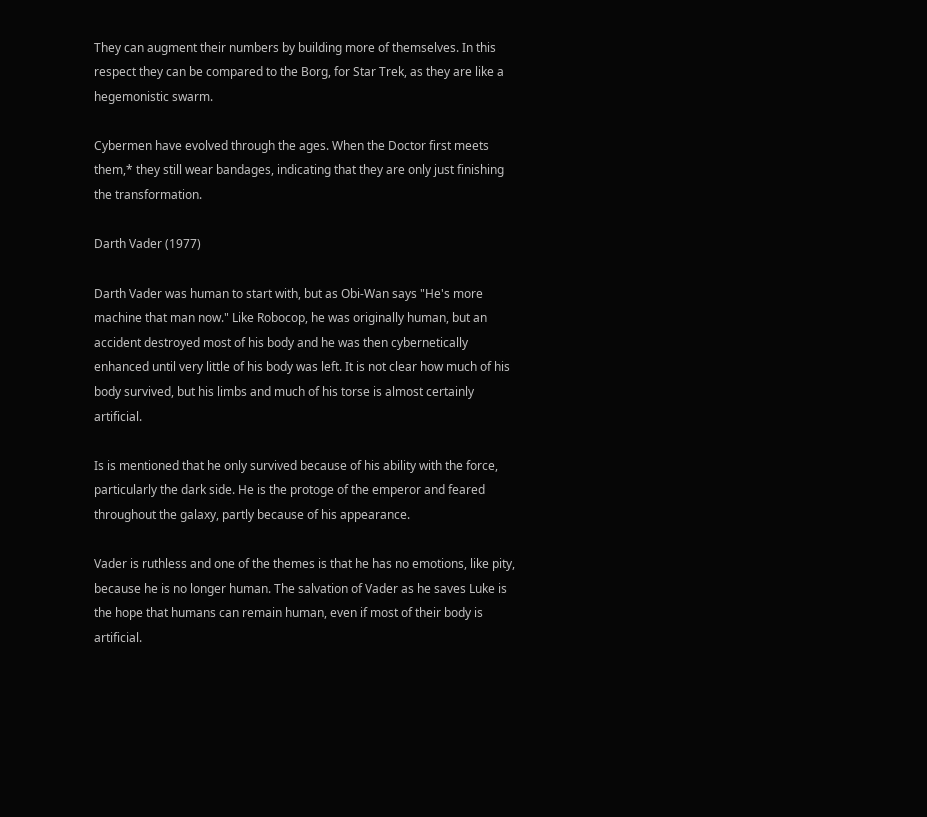They can augment their numbers by building more of themselves. In this respect they can be compared to the Borg, for Star Trek, as they are like a hegemonistic swarm.

Cybermen have evolved through the ages. When the Doctor first meets them,* they still wear bandages, indicating that they are only just finishing the transformation.

Darth Vader (1977)

Darth Vader was human to start with, but as Obi-Wan says "He's more machine that man now." Like Robocop, he was originally human, but an accident destroyed most of his body and he was then cybernetically enhanced until very little of his body was left. It is not clear how much of his body survived, but his limbs and much of his torse is almost certainly artificial.

Is is mentioned that he only survived because of his ability with the force, particularly the dark side. He is the protoge of the emperor and feared throughout the galaxy, partly because of his appearance.

Vader is ruthless and one of the themes is that he has no emotions, like pity, because he is no longer human. The salvation of Vader as he saves Luke is the hope that humans can remain human, even if most of their body is artificial.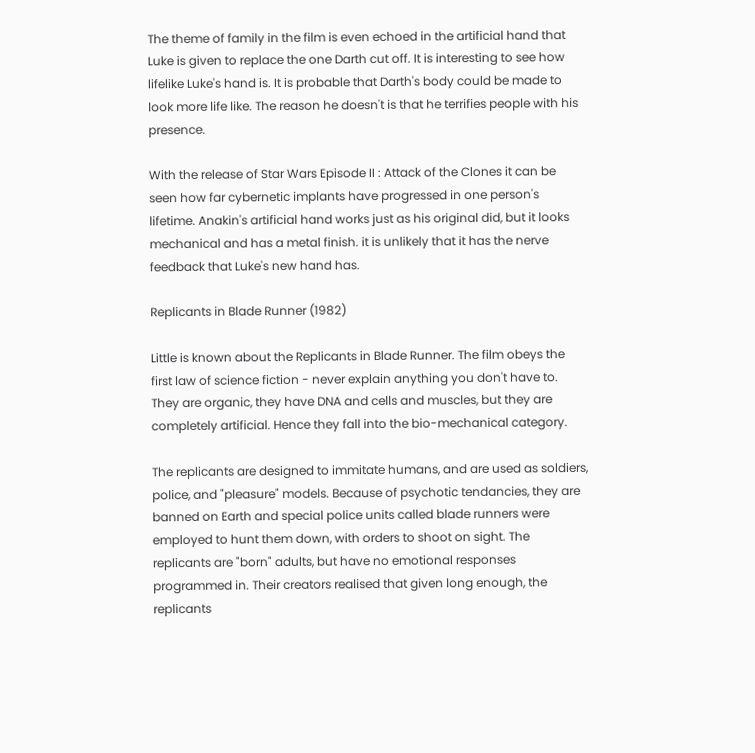The theme of family in the film is even echoed in the artificial hand that Luke is given to replace the one Darth cut off. It is interesting to see how lifelike Luke's hand is. It is probable that Darth's body could be made to look more life like. The reason he doesn't is that he terrifies people with his presence.

With the release of Star Wars Episode II : Attack of the Clones it can be seen how far cybernetic implants have progressed in one person's lifetime. Anakin's artificial hand works just as his original did, but it looks mechanical and has a metal finish. it is unlikely that it has the nerve feedback that Luke's new hand has.

Replicants in Blade Runner (1982)

Little is known about the Replicants in Blade Runner. The film obeys the first law of science fiction - never explain anything you don't have to. They are organic, they have DNA and cells and muscles, but they are completely artificial. Hence they fall into the bio-mechanical category.

The replicants are designed to immitate humans, and are used as soldiers, police, and "pleasure" models. Because of psychotic tendancies, they are banned on Earth and special police units called blade runners were employed to hunt them down, with orders to shoot on sight. The replicants are "born" adults, but have no emotional responses programmed in. Their creators realised that given long enough, the replicants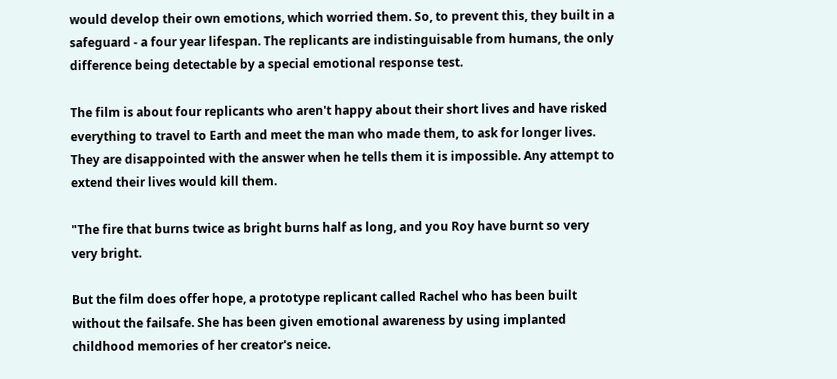would develop their own emotions, which worried them. So, to prevent this, they built in a safeguard - a four year lifespan. The replicants are indistinguisable from humans, the only difference being detectable by a special emotional response test.

The film is about four replicants who aren't happy about their short lives and have risked everything to travel to Earth and meet the man who made them, to ask for longer lives. They are disappointed with the answer when he tells them it is impossible. Any attempt to extend their lives would kill them.

"The fire that burns twice as bright burns half as long, and you Roy have burnt so very very bright.

But the film does offer hope, a prototype replicant called Rachel who has been built without the failsafe. She has been given emotional awareness by using implanted childhood memories of her creator's neice.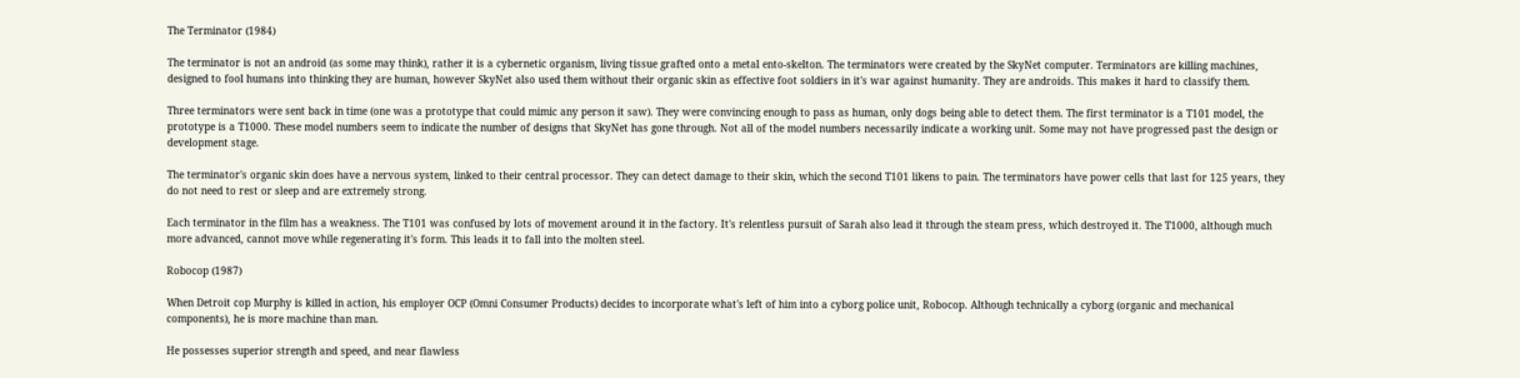The Terminator (1984)

The terminator is not an android (as some may think), rather it is a cybernetic organism, living tissue grafted onto a metal ento-skelton. The terminators were created by the SkyNet computer. Terminators are killing machines, designed to fool humans into thinking they are human, however SkyNet also used them without their organic skin as effective foot soldiers in it's war against humanity. They are androids. This makes it hard to classify them.

Three terminators were sent back in time (one was a prototype that could mimic any person it saw). They were convincing enough to pass as human, only dogs being able to detect them. The first terminator is a T101 model, the prototype is a T1000. These model numbers seem to indicate the number of designs that SkyNet has gone through. Not all of the model numbers necessarily indicate a working unit. Some may not have progressed past the design or development stage.

The terminator's organic skin does have a nervous system, linked to their central processor. They can detect damage to their skin, which the second T101 likens to pain. The terminators have power cells that last for 125 years, they do not need to rest or sleep and are extremely strong.

Each terminator in the film has a weakness. The T101 was confused by lots of movement around it in the factory. It's relentless pursuit of Sarah also lead it through the steam press, which destroyed it. The T1000, although much more advanced, cannot move while regenerating it's form. This leads it to fall into the molten steel.

Robocop (1987)

When Detroit cop Murphy is killed in action, his employer OCP (Omni Consumer Products) decides to incorporate what's left of him into a cyborg police unit, Robocop. Although technically a cyborg (organic and mechanical components), he is more machine than man.

He possesses superior strength and speed, and near flawless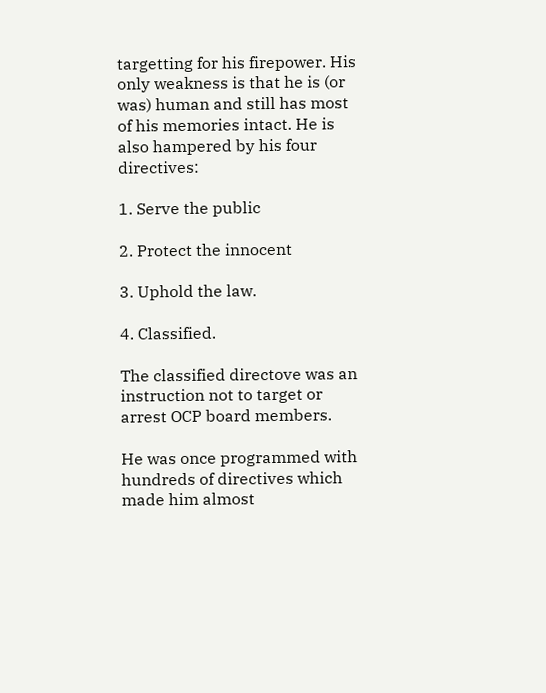targetting for his firepower. His only weakness is that he is (or was) human and still has most of his memories intact. He is also hampered by his four directives:

1. Serve the public

2. Protect the innocent

3. Uphold the law.

4. Classified.

The classified directove was an instruction not to target or arrest OCP board members.

He was once programmed with hundreds of directives which made him almost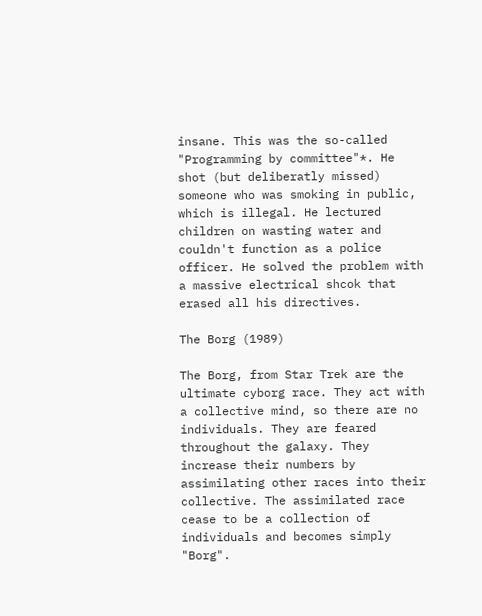insane. This was the so-called "Programming by committee"*. He shot (but deliberatly missed) someone who was smoking in public, which is illegal. He lectured children on wasting water and couldn't function as a police officer. He solved the problem with a massive electrical shcok that erased all his directives.

The Borg (1989)

The Borg, from Star Trek are the ultimate cyborg race. They act with a collective mind, so there are no individuals. They are feared throughout the galaxy. They increase their numbers by assimilating other races into their collective. The assimilated race cease to be a collection of individuals and becomes simply "Borg".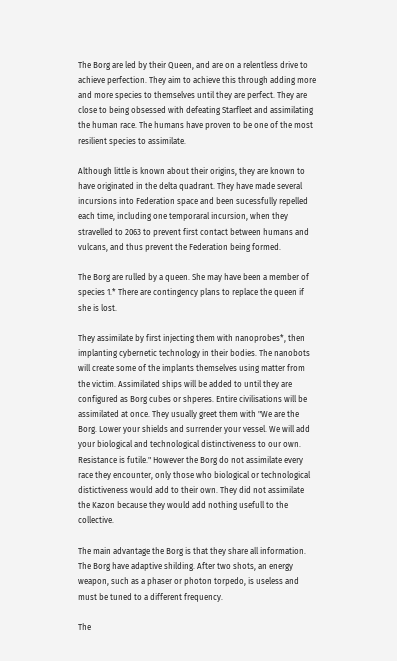The Borg are led by their Queen, and are on a relentless drive to achieve perfection. They aim to achieve this through adding more and more species to themselves until they are perfect. They are close to being obsessed with defeating Starfleet and assimilating the human race. The humans have proven to be one of the most resilient species to assimilate.

Although little is known about their origins, they are known to have originated in the delta quadrant. They have made several incursions into Federation space and been sucessfully repelled each time, including one temporaral incursion, when they stravelled to 2063 to prevent first contact between humans and vulcans, and thus prevent the Federation being formed.

The Borg are rulled by a queen. She may have been a member of species 1.* There are contingency plans to replace the queen if she is lost.

They assimilate by first injecting them with nanoprobes*, then implanting cybernetic technology in their bodies. The nanobots will create some of the implants themselves using matter from the victim. Assimilated ships will be added to until they are configured as Borg cubes or shperes. Entire civilisations will be assimilated at once. They usually greet them with "We are the Borg. Lower your shields and surrender your vessel. We will add your biological and technological distinctiveness to our own. Resistance is futile." However the Borg do not assimilate every race they encounter, only those who biological or technological distictiveness would add to their own. They did not assimilate the Kazon because they would add nothing usefull to the collective.

The main advantage the Borg is that they share all information. The Borg have adaptive shilding. After two shots, an energy weapon, such as a phaser or photon torpedo, is useless and must be tuned to a different frequency.

The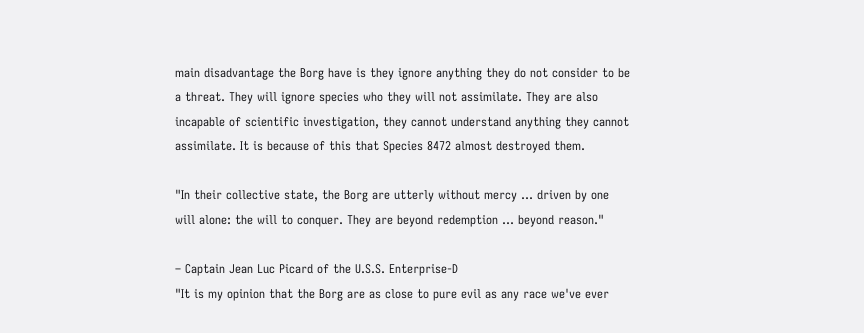main disadvantage the Borg have is they ignore anything they do not consider to be a threat. They will ignore species who they will not assimilate. They are also incapable of scientific investigation, they cannot understand anything they cannot assimilate. It is because of this that Species 8472 almost destroyed them.

"In their collective state, the Borg are utterly without mercy … driven by one will alone: the will to conquer. They are beyond redemption … beyond reason."

– Captain Jean Luc Picard of the U.S.S. Enterprise-D
"It is my opinion that the Borg are as close to pure evil as any race we've ever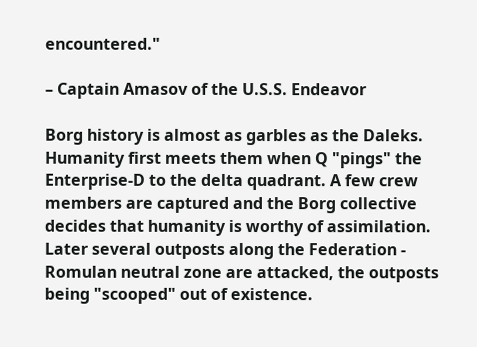encountered."

– Captain Amasov of the U.S.S. Endeavor

Borg history is almost as garbles as the Daleks. Humanity first meets them when Q "pings" the Enterprise-D to the delta quadrant. A few crew members are captured and the Borg collective decides that humanity is worthy of assimilation. Later several outposts along the Federation - Romulan neutral zone are attacked, the outposts being "scooped" out of existence.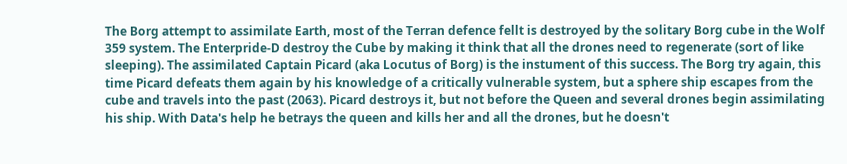The Borg attempt to assimilate Earth, most of the Terran defence fellt is destroyed by the solitary Borg cube in the Wolf 359 system. The Enterpride-D destroy the Cube by making it think that all the drones need to regenerate (sort of like sleeping). The assimilated Captain Picard (aka Locutus of Borg) is the instument of this success. The Borg try again, this time Picard defeats them again by his knowledge of a critically vulnerable system, but a sphere ship escapes from the cube and travels into the past (2063). Picard destroys it, but not before the Queen and several drones begin assimilating his ship. With Data's help he betrays the queen and kills her and all the drones, but he doesn't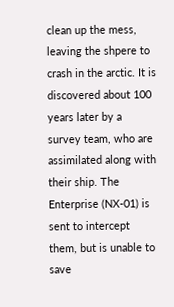clean up the mess, leaving the shpere to crash in the arctic. It is discovered about 100 years later by a survey team, who are assimilated along with their ship. The Enterprise (NX-01) is sent to intercept them, but is unable to save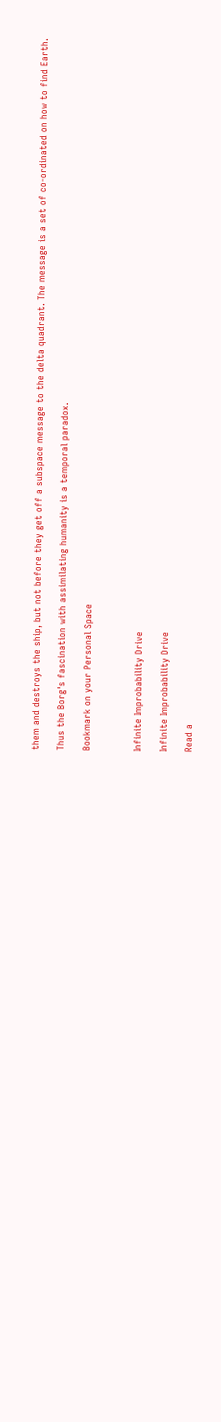them and destroys the ship, but not before they get off a subspace message to the delta quadrant. The message is a set of co-ordinated on how to find Earth.

Thus the Borg's fascination with assimilating humanity is a temporal paradox.

Bookmark on your Personal Space



Infinite Improbability Drive

Infinite Improbability Drive

Read a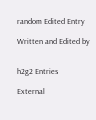random Edited Entry

Written and Edited by


h2g2 Entries

External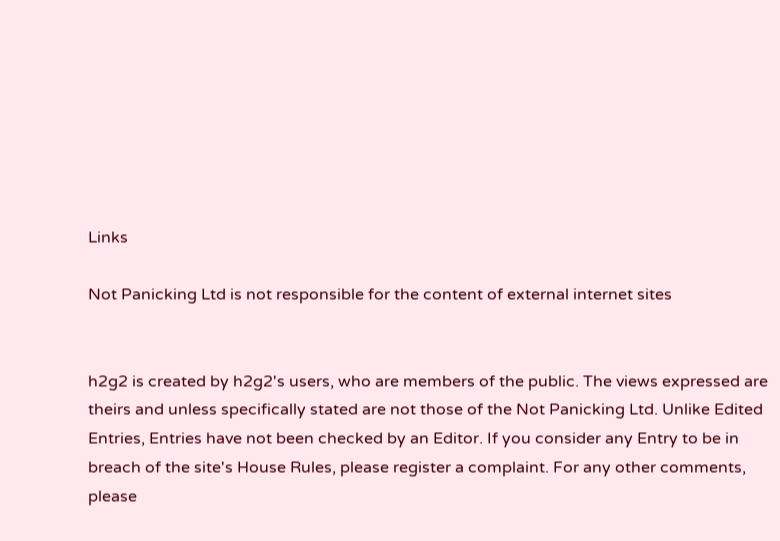Links

Not Panicking Ltd is not responsible for the content of external internet sites


h2g2 is created by h2g2's users, who are members of the public. The views expressed are theirs and unless specifically stated are not those of the Not Panicking Ltd. Unlike Edited Entries, Entries have not been checked by an Editor. If you consider any Entry to be in breach of the site's House Rules, please register a complaint. For any other comments, please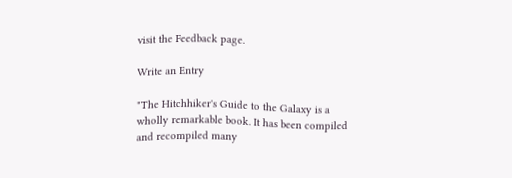visit the Feedback page.

Write an Entry

"The Hitchhiker's Guide to the Galaxy is a wholly remarkable book. It has been compiled and recompiled many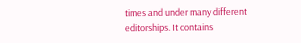times and under many different editorships. It contains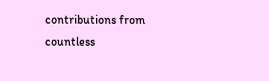contributions from countless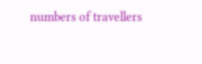numbers of travellers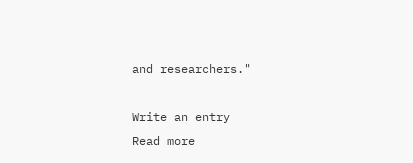and researchers."

Write an entry
Read more